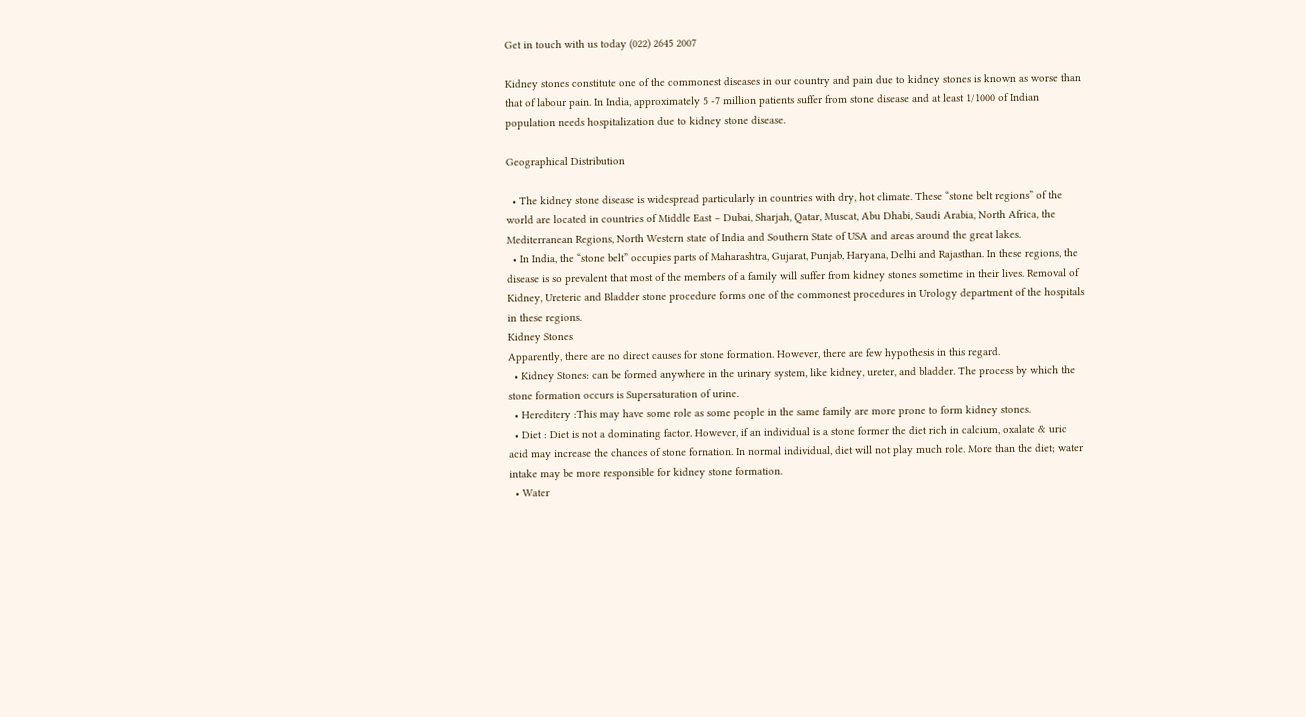Get in touch with us today (022) 2645 2007

Kidney stones constitute one of the commonest diseases in our country and pain due to kidney stones is known as worse than that of labour pain. In India, approximately 5 -7 million patients suffer from stone disease and at least 1/1000 of Indian population needs hospitalization due to kidney stone disease.

Geographical Distribution

  • The kidney stone disease is widespread particularly in countries with dry, hot climate. These “stone belt regions” of the world are located in countries of Middle East – Dubai, Sharjah, Qatar, Muscat, Abu Dhabi, Saudi Arabia, North Africa, the Mediterranean Regions, North Western state of India and Southern State of USA and areas around the great lakes.
  • In India, the “stone belt” occupies parts of Maharashtra, Gujarat, Punjab, Haryana, Delhi and Rajasthan. In these regions, the disease is so prevalent that most of the members of a family will suffer from kidney stones sometime in their lives. Removal of Kidney, Ureteric and Bladder stone procedure forms one of the commonest procedures in Urology department of the hospitals in these regions.
Kidney Stones
Apparently, there are no direct causes for stone formation. However, there are few hypothesis in this regard.
  • Kidney Stones: can be formed anywhere in the urinary system, like kidney, ureter, and bladder. The process by which the stone formation occurs is Supersaturation of urine.
  • Hereditery :This may have some role as some people in the same family are more prone to form kidney stones.
  • Diet : Diet is not a dominating factor. However, if an individual is a stone former the diet rich in calcium, oxalate & uric acid may increase the chances of stone fornation. In normal individual, diet will not play much role. More than the diet; water intake may be more responsible for kidney stone formation.
  • Water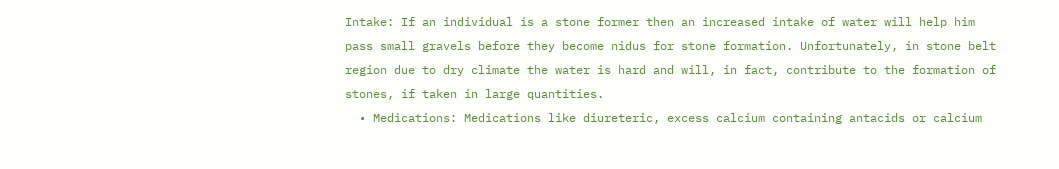Intake: If an individual is a stone former then an increased intake of water will help him pass small gravels before they become nidus for stone formation. Unfortunately, in stone belt region due to dry climate the water is hard and will, in fact, contribute to the formation of stones, if taken in large quantities.
  • Medications: Medications like diureteric, excess calcium containing antacids or calcium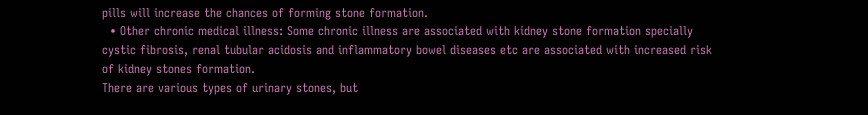pills will increase the chances of forming stone formation.
  • Other chronic medical illness: Some chronic illness are associated with kidney stone formation specially cystic fibrosis, renal tubular acidosis and inflammatory bowel diseases etc are associated with increased risk of kidney stones formation.
There are various types of urinary stones, but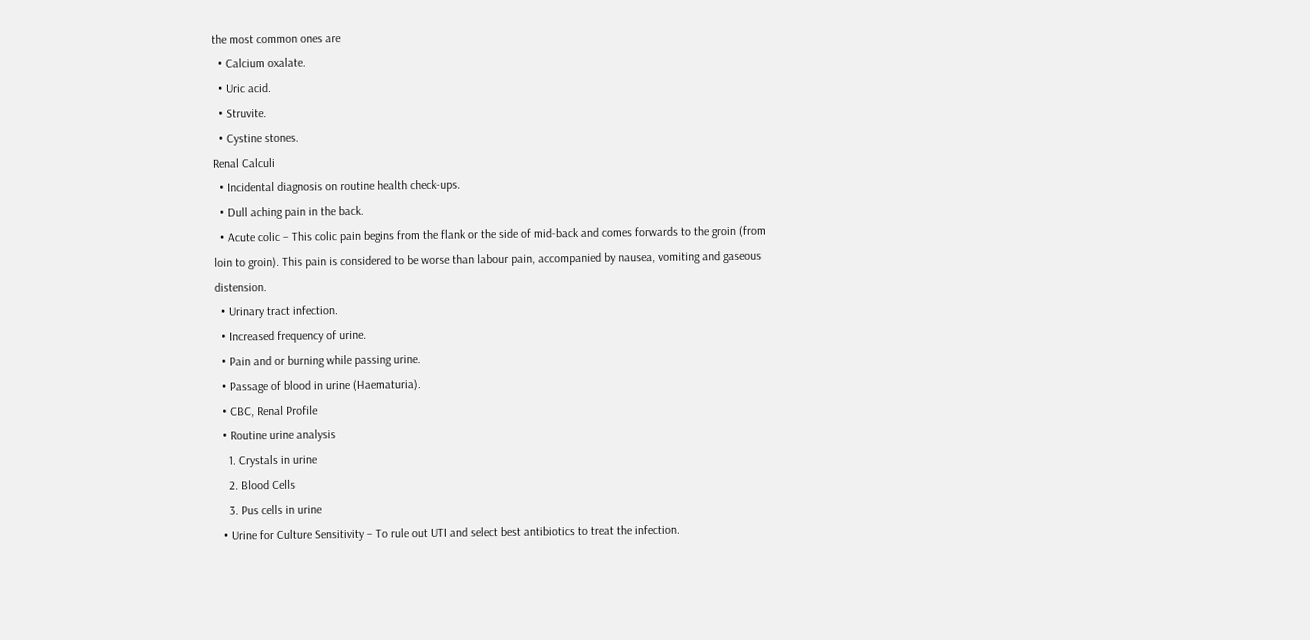the most common ones are
  • Calcium oxalate.
  • Uric acid.
  • Struvite.
  • Cystine stones.
Renal Calculi
  • Incidental diagnosis on routine health check-ups.
  • Dull aching pain in the back.
  • Acute colic – This colic pain begins from the flank or the side of mid-back and comes forwards to the groin (from loin to groin). This pain is considered to be worse than labour pain, accompanied by nausea, vomiting and gaseous distension.
  • Urinary tract infection.
  • Increased frequency of urine.
  • Pain and or burning while passing urine.
  • Passage of blood in urine (Haematuria).
  • CBC, Renal Profile
  • Routine urine analysis
    1. Crystals in urine
    2. Blood Cells
    3. Pus cells in urine
  • Urine for Culture Sensitivity – To rule out UTI and select best antibiotics to treat the infection.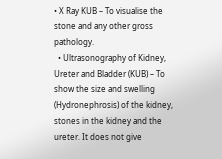• X Ray KUB – To visualise the stone and any other gross pathology.
  • Ultrasonography of Kidney, Ureter and Bladder (KUB) – To show the size and swelling (Hydronephrosis) of the kidney, stones in the kidney and the ureter. It does not give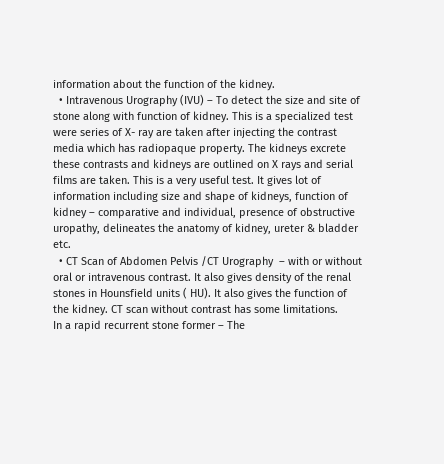information about the function of the kidney.
  • Intravenous Urography (IVU) – To detect the size and site of stone along with function of kidney. This is a specialized test were series of X- ray are taken after injecting the contrast media which has radiopaque property. The kidneys excrete these contrasts and kidneys are outlined on X rays and serial films are taken. This is a very useful test. It gives lot of information including size and shape of kidneys, function of kidney – comparative and individual, presence of obstructive uropathy, delineates the anatomy of kidney, ureter & bladder etc.
  • CT Scan of Abdomen Pelvis /CT Urography  – with or without oral or intravenous contrast. It also gives density of the renal stones in Hounsfield units ( HU). It also gives the function of the kidney. CT scan without contrast has some limitations.
In a rapid recurrent stone former – The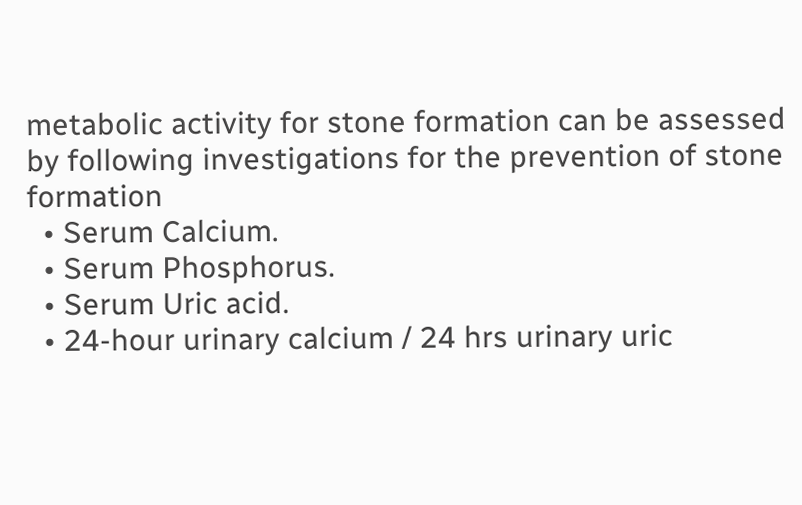metabolic activity for stone formation can be assessed by following investigations for the prevention of stone formation
  • Serum Calcium.
  • Serum Phosphorus.
  • Serum Uric acid.
  • 24-hour urinary calcium / 24 hrs urinary uric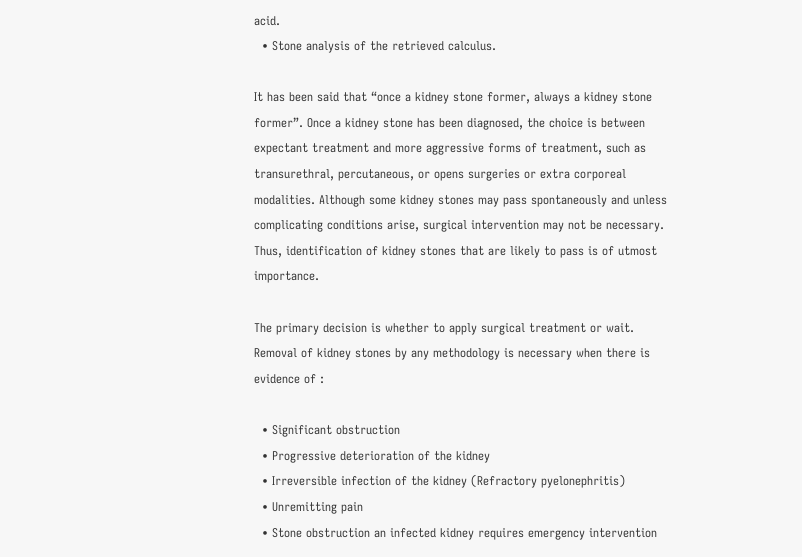acid.
  • Stone analysis of the retrieved calculus.

It has been said that “once a kidney stone former, always a kidney stone former”. Once a kidney stone has been diagnosed, the choice is between expectant treatment and more aggressive forms of treatment, such as transurethral, percutaneous, or opens surgeries or extra corporeal modalities. Although some kidney stones may pass spontaneously and unless complicating conditions arise, surgical intervention may not be necessary. Thus, identification of kidney stones that are likely to pass is of utmost importance.

The primary decision is whether to apply surgical treatment or wait. Removal of kidney stones by any methodology is necessary when there is evidence of :

  • Significant obstruction
  • Progressive deterioration of the kidney
  • Irreversible infection of the kidney (Refractory pyelonephritis)
  • Unremitting pain
  • Stone obstruction an infected kidney requires emergency intervention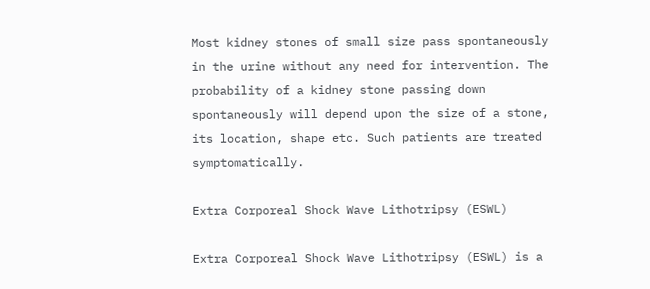Most kidney stones of small size pass spontaneously in the urine without any need for intervention. The probability of a kidney stone passing down spontaneously will depend upon the size of a stone, its location, shape etc. Such patients are treated symptomatically.

Extra Corporeal Shock Wave Lithotripsy (ESWL)

Extra Corporeal Shock Wave Lithotripsy (ESWL) is a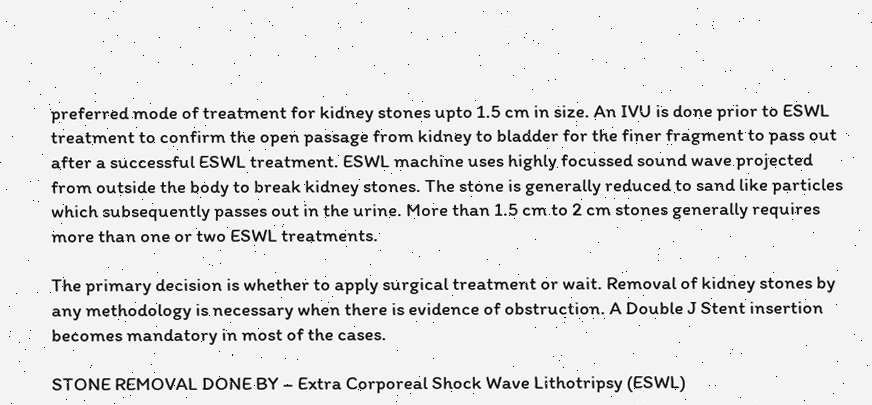preferred mode of treatment for kidney stones upto 1.5 cm in size. An IVU is done prior to ESWL treatment to confirm the open passage from kidney to bladder for the finer fragment to pass out after a successful ESWL treatment. ESWL machine uses highly focussed sound wave projected from outside the body to break kidney stones. The stone is generally reduced to sand like particles which subsequently passes out in the urine. More than 1.5 cm to 2 cm stones generally requires more than one or two ESWL treatments.

The primary decision is whether to apply surgical treatment or wait. Removal of kidney stones by any methodology is necessary when there is evidence of obstruction. A Double J Stent insertion becomes mandatory in most of the cases.

STONE REMOVAL DONE BY – Extra Corporeal Shock Wave Lithotripsy (ESWL)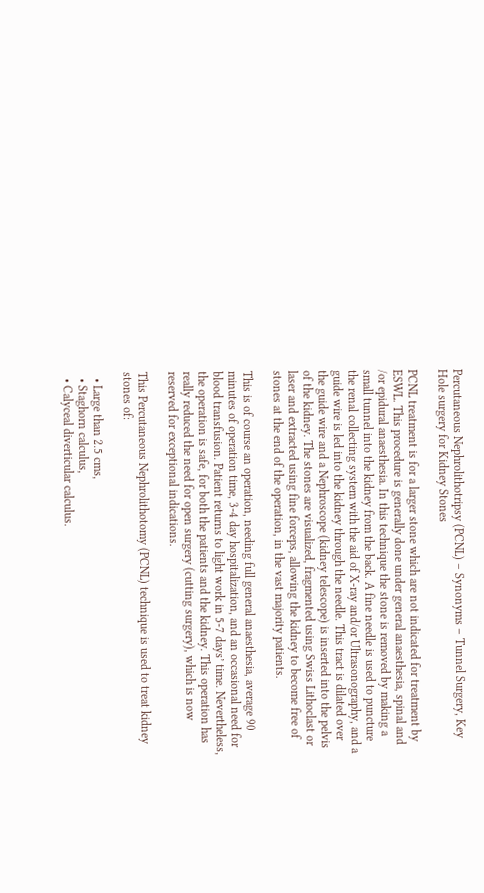Percutaneous Nephrolithotripsy (PCNL) – Synonyms – Tunnel Surgery, Key Hole surgery for Kidney Stones

PCNL treatment is for a larger stone which are not indicated for treatment by ESWL. This procedure is generally done under general anaesthesia, spinal and /or epidural anaesthesia. In this technique the stone is removed by making a small tunnel into the kidney from the back. A fine needle is used to puncture the renal collecting system with the aid of X-ray and/or Ultrasonography, and a guide wire is led into the kidney through the needle. This tract is dilated over the guide wire and a Nephroscope (kidney telescope) is inserted into the pelvis of the kidney. The stones are visualized, fragmented using Swiss Lithoclast or laser and extracted using fine forceps, allowing the kidney to become free of stones at the end of the operation, in the vast majority patients.

This is of course an operation, needing full general anaesthesia, average 90 minutes of operation time, 3-4 day hospitalization, and an occasional need for blood transfusion. Patient returns to light work in 5-7 days’ time. Nevertheless, the operation is safe, for both the patients and the kidney. This operation has really reduced the need for open surgery (cutting surgery), which is now reserved for exceptional indications.

This Percutaneous Nephrolithotomy (PCNL) technique is used to treat kidney stones of:

  • Large than 2.5 cms,
  • Staghorn calculus,
  • Calyceal diverticular calculus.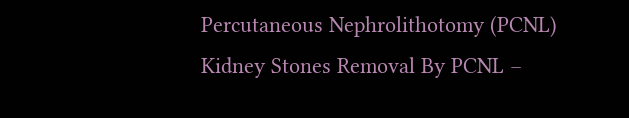Percutaneous Nephrolithotomy (PCNL)
Kidney Stones Removal By PCNL –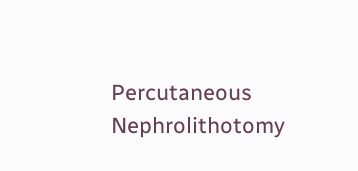Percutaneous Nephrolithotomy